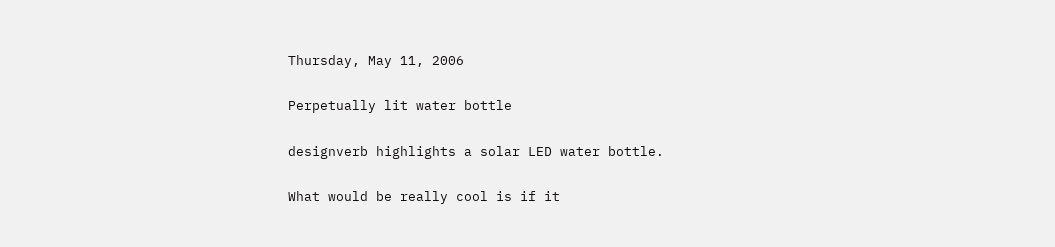Thursday, May 11, 2006

Perpetually lit water bottle

designverb highlights a solar LED water bottle.

What would be really cool is if it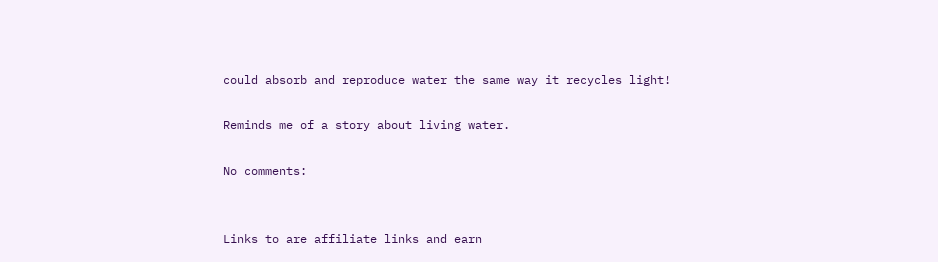could absorb and reproduce water the same way it recycles light!

Reminds me of a story about living water.

No comments:


Links to are affiliate links and earn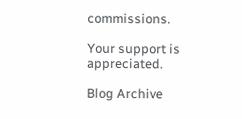commissions.

Your support is appreciated.

Blog Archive